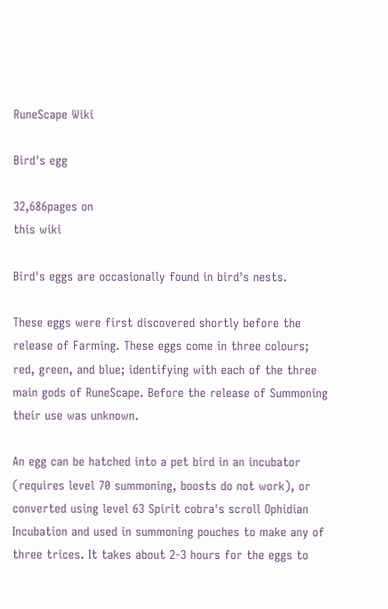RuneScape Wiki

Bird's egg

32,686pages on
this wiki

Bird's eggs are occasionally found in bird's nests.

These eggs were first discovered shortly before the release of Farming. These eggs come in three colours; red, green, and blue; identifying with each of the three main gods of RuneScape. Before the release of Summoning their use was unknown.

An egg can be hatched into a pet bird in an incubator (requires level 70 summoning, boosts do not work), or converted using level 63 Spirit cobra's scroll Ophidian Incubation and used in summoning pouches to make any of three trices. It takes about 2-3 hours for the eggs to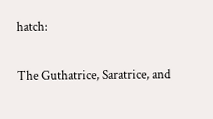hatch:

The Guthatrice, Saratrice, and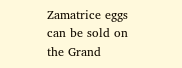Zamatrice eggs can be sold on the Grand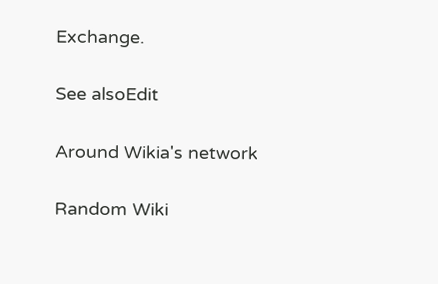Exchange.

See alsoEdit

Around Wikia's network

Random Wiki